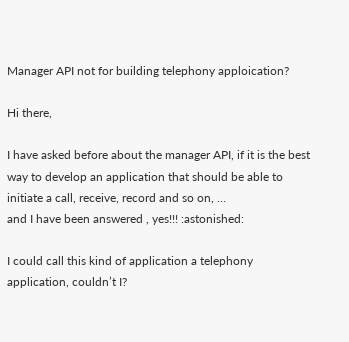Manager API not for building telephony apploication?

Hi there,

I have asked before about the manager API, if it is the best way to develop an application that should be able to initiate a call, receive, record and so on, …
and I have been answered , yes!!! :astonished:

I could call this kind of application a telephony application, couldn’t I?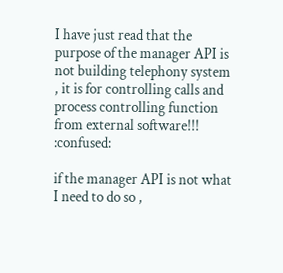I have just read that the purpose of the manager API is not building telephony system , it is for controlling calls and process controlling function from external software!!! :confused:

if the manager API is not what I need to do so ,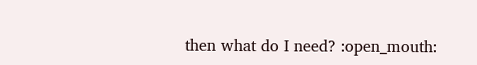then what do I need? :open_mouth: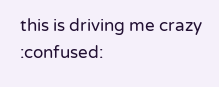this is driving me crazy :confused: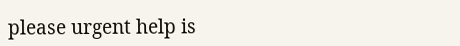please urgent help is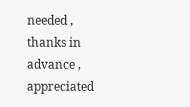needed ,
thanks in advance , appreciated